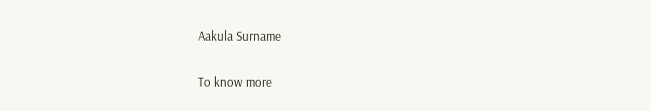Aakula Surname

To know more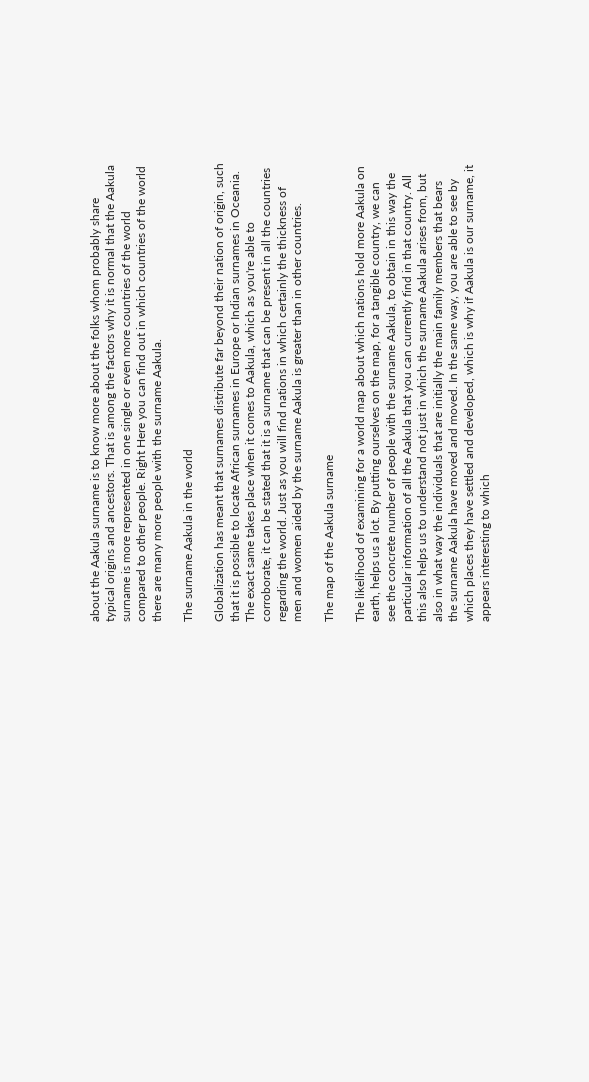about the Aakula surname is to know more about the folks whom probably share typical origins and ancestors. That is among the factors why it is normal that the Aakula surname is more represented in one single or even more countries of the world compared to other people. Right Here you can find out in which countries of the world there are many more people with the surname Aakula.

The surname Aakula in the world

Globalization has meant that surnames distribute far beyond their nation of origin, such that it is possible to locate African surnames in Europe or Indian surnames in Oceania. The exact same takes place when it comes to Aakula, which as you're able to corroborate, it can be stated that it is a surname that can be present in all the countries regarding the world. Just as you will find nations in which certainly the thickness of men and women aided by the surname Aakula is greater than in other countries.

The map of the Aakula surname

The likelihood of examining for a world map about which nations hold more Aakula on earth, helps us a lot. By putting ourselves on the map, for a tangible country, we can see the concrete number of people with the surname Aakula, to obtain in this way the particular information of all the Aakula that you can currently find in that country. All this also helps us to understand not just in which the surname Aakula arises from, but also in what way the individuals that are initially the main family members that bears the surname Aakula have moved and moved. In the same way, you are able to see by which places they have settled and developed, which is why if Aakula is our surname, it appears interesting to which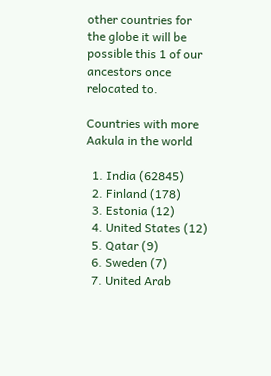other countries for the globe it will be possible this 1 of our ancestors once relocated to.

Countries with more Aakula in the world

  1. India (62845)
  2. Finland (178)
  3. Estonia (12)
  4. United States (12)
  5. Qatar (9)
  6. Sweden (7)
  7. United Arab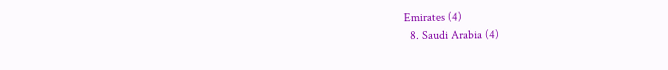Emirates (4)
  8. Saudi Arabia (4)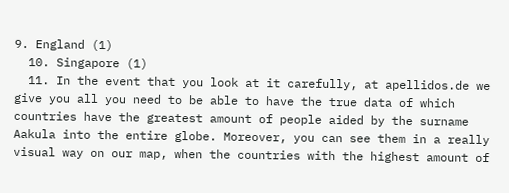9. England (1)
  10. Singapore (1)
  11. In the event that you look at it carefully, at apellidos.de we give you all you need to be able to have the true data of which countries have the greatest amount of people aided by the surname Aakula into the entire globe. Moreover, you can see them in a really visual way on our map, when the countries with the highest amount of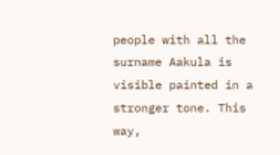people with all the surname Aakula is visible painted in a stronger tone. This way,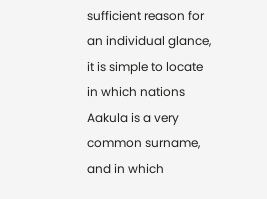sufficient reason for an individual glance, it is simple to locate in which nations Aakula is a very common surname, and in which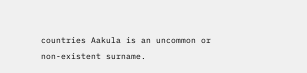countries Aakula is an uncommon or non-existent surname.